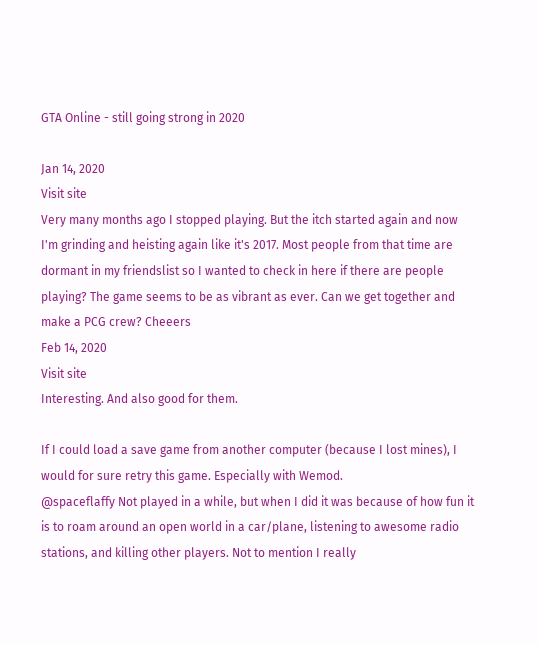GTA Online - still going strong in 2020

Jan 14, 2020
Visit site
Very many months ago I stopped playing. But the itch started again and now I'm grinding and heisting again like it's 2017. Most people from that time are dormant in my friendslist so I wanted to check in here if there are people playing? The game seems to be as vibrant as ever. Can we get together and make a PCG crew? Cheeers
Feb 14, 2020
Visit site
Interesting. And also good for them.

If I could load a save game from another computer (because I lost mines), I would for sure retry this game. Especially with Wemod.
@spaceflaffy Not played in a while, but when I did it was because of how fun it is to roam around an open world in a car/plane, listening to awesome radio stations, and killing other players. Not to mention I really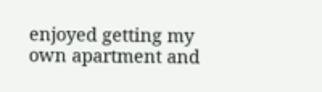enjoyed getting my own apartment and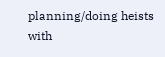planning/doing heists with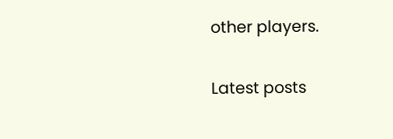other players.


Latest posts